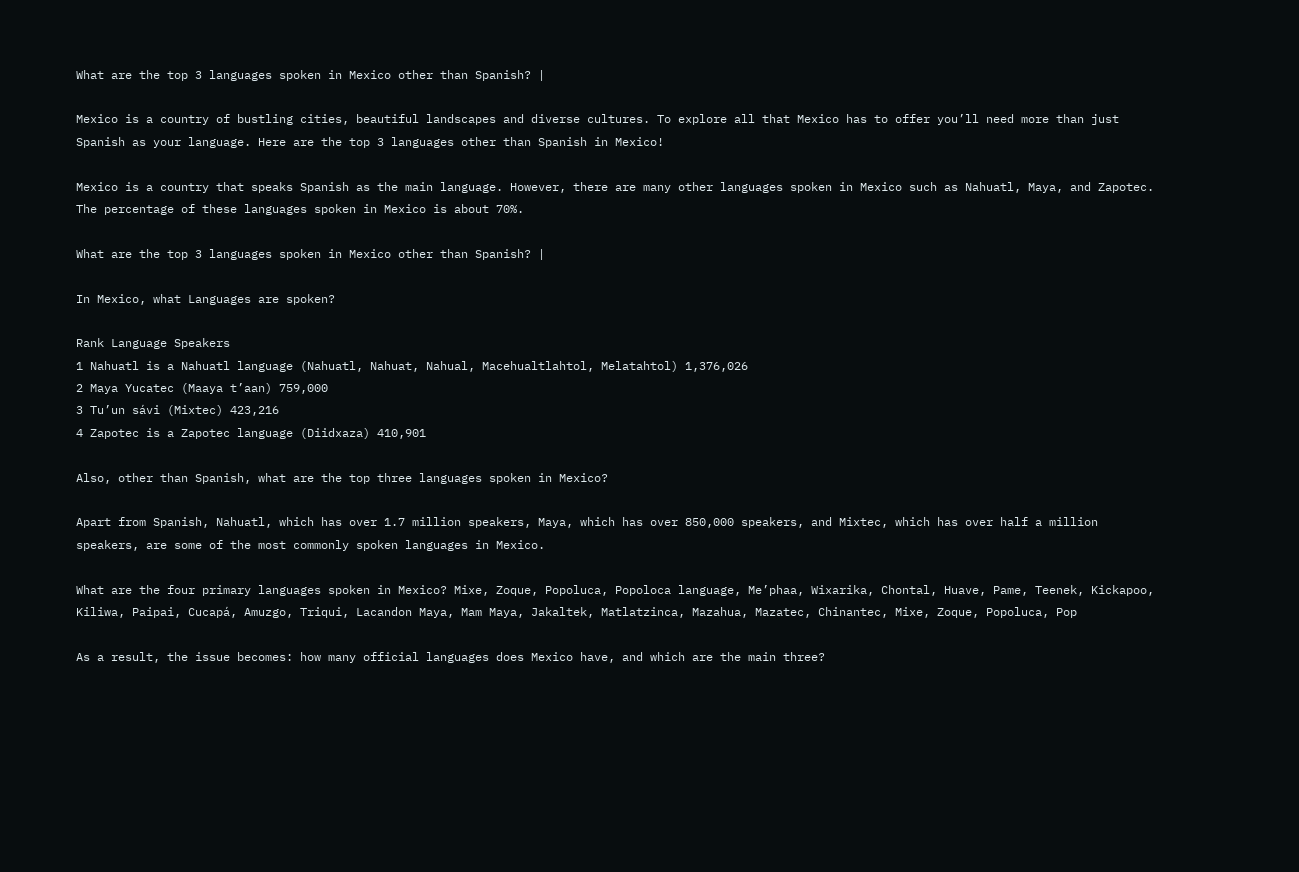What are the top 3 languages spoken in Mexico other than Spanish? |

Mexico is a country of bustling cities, beautiful landscapes and diverse cultures. To explore all that Mexico has to offer you’ll need more than just Spanish as your language. Here are the top 3 languages other than Spanish in Mexico!

Mexico is a country that speaks Spanish as the main language. However, there are many other languages spoken in Mexico such as Nahuatl, Maya, and Zapotec. The percentage of these languages spoken in Mexico is about 70%.

What are the top 3 languages spoken in Mexico other than Spanish? |

In Mexico, what Languages are spoken?

Rank Language Speakers
1 Nahuatl is a Nahuatl language (Nahuatl, Nahuat, Nahual, Macehualtlahtol, Melatahtol) 1,376,026
2 Maya Yucatec (Maaya t’aan) 759,000
3 Tu’un sávi (Mixtec) 423,216
4 Zapotec is a Zapotec language (Diidxaza) 410,901

Also, other than Spanish, what are the top three languages spoken in Mexico?

Apart from Spanish, Nahuatl, which has over 1.7 million speakers, Maya, which has over 850,000 speakers, and Mixtec, which has over half a million speakers, are some of the most commonly spoken languages in Mexico.

What are the four primary languages spoken in Mexico? Mixe, Zoque, Popoluca, Popoloca language, Me’phaa, Wixarika, Chontal, Huave, Pame, Teenek, Kickapoo, Kiliwa, Paipai, Cucapá, Amuzgo, Triqui, Lacandon Maya, Mam Maya, Jakaltek, Matlatzinca, Mazahua, Mazatec, Chinantec, Mixe, Zoque, Popoluca, Pop

As a result, the issue becomes: how many official languages does Mexico have, and which are the main three?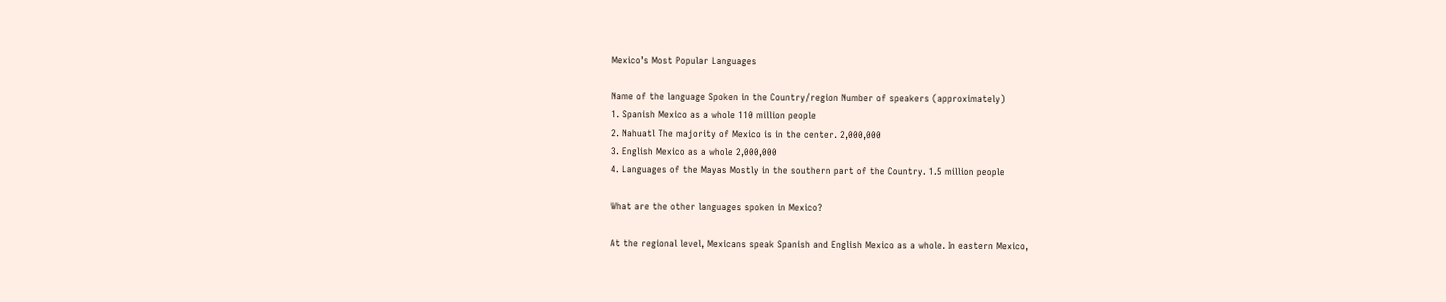Mexico’s Most Popular Languages

Name of the language Spoken in the Country/region Number of speakers (approximately)
1. Spanish Mexico as a whole 110 million people
2. Nahuatl The majority of Mexico is in the center. 2,000,000
3. English Mexico as a whole 2,000,000
4. Languages of the Mayas Mostly in the southern part of the Country. 1.5 million people

What are the other languages spoken in Mexico?

At the regional level, Mexicans speak Spanish and English Mexico as a whole. In eastern Mexico,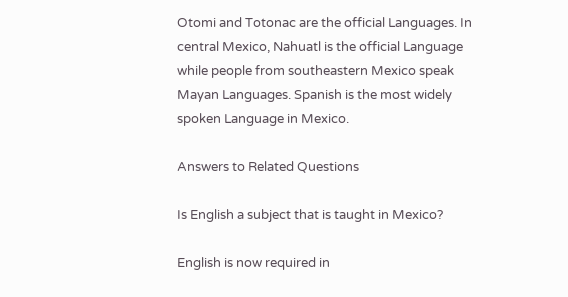Otomi and Totonac are the official Languages. In central Mexico, Nahuatl is the official Language while people from southeastern Mexico speak Mayan Languages. Spanish is the most widely spoken Language in Mexico.

Answers to Related Questions

Is English a subject that is taught in Mexico?

English is now required in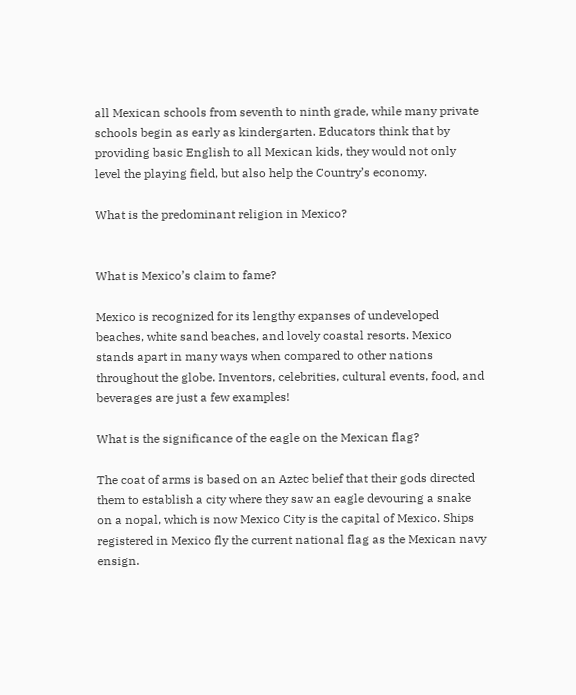all Mexican schools from seventh to ninth grade, while many private schools begin as early as kindergarten. Educators think that by providing basic English to all Mexican kids, they would not only level the playing field, but also help the Country’s economy.

What is the predominant religion in Mexico?


What is Mexico’s claim to fame?

Mexico is recognized for its lengthy expanses of undeveloped beaches, white sand beaches, and lovely coastal resorts. Mexico stands apart in many ways when compared to other nations throughout the globe. Inventors, celebrities, cultural events, food, and beverages are just a few examples!

What is the significance of the eagle on the Mexican flag?

The coat of arms is based on an Aztec belief that their gods directed them to establish a city where they saw an eagle devouring a snake on a nopal, which is now Mexico City is the capital of Mexico. Ships registered in Mexico fly the current national flag as the Mexican navy ensign.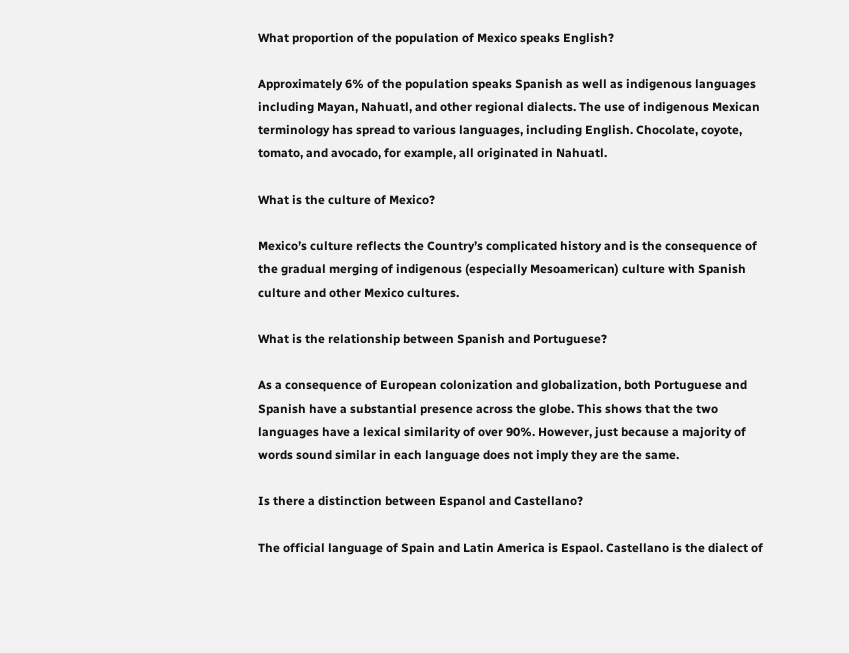What proportion of the population of Mexico speaks English?

Approximately 6% of the population speaks Spanish as well as indigenous languages including Mayan, Nahuatl, and other regional dialects. The use of indigenous Mexican terminology has spread to various languages, including English. Chocolate, coyote, tomato, and avocado, for example, all originated in Nahuatl.

What is the culture of Mexico?

Mexico’s culture reflects the Country’s complicated history and is the consequence of the gradual merging of indigenous (especially Mesoamerican) culture with Spanish culture and other Mexico cultures.

What is the relationship between Spanish and Portuguese?

As a consequence of European colonization and globalization, both Portuguese and Spanish have a substantial presence across the globe. This shows that the two languages have a lexical similarity of over 90%. However, just because a majority of words sound similar in each language does not imply they are the same.

Is there a distinction between Espanol and Castellano?

The official language of Spain and Latin America is Espaol. Castellano is the dialect of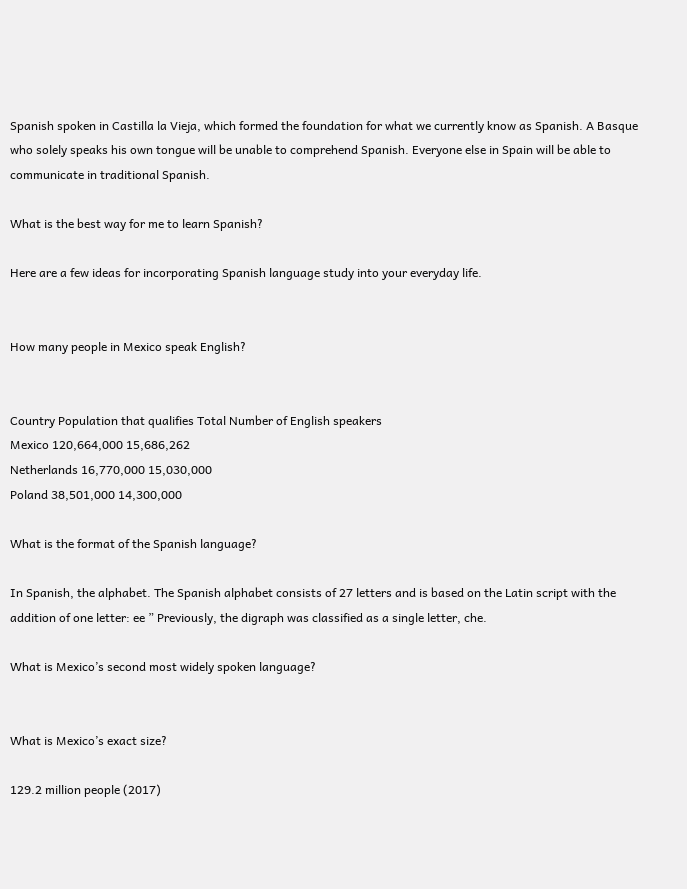Spanish spoken in Castilla la Vieja, which formed the foundation for what we currently know as Spanish. A Basque who solely speaks his own tongue will be unable to comprehend Spanish. Everyone else in Spain will be able to communicate in traditional Spanish.

What is the best way for me to learn Spanish?

Here are a few ideas for incorporating Spanish language study into your everyday life.


How many people in Mexico speak English?


Country Population that qualifies Total Number of English speakers
Mexico 120,664,000 15,686,262
Netherlands 16,770,000 15,030,000
Poland 38,501,000 14,300,000

What is the format of the Spanish language?

In Spanish, the alphabet. The Spanish alphabet consists of 27 letters and is based on the Latin script with the addition of one letter: ee ” Previously, the digraph was classified as a single letter, che.

What is Mexico’s second most widely spoken language?


What is Mexico’s exact size?

129.2 million people (2017)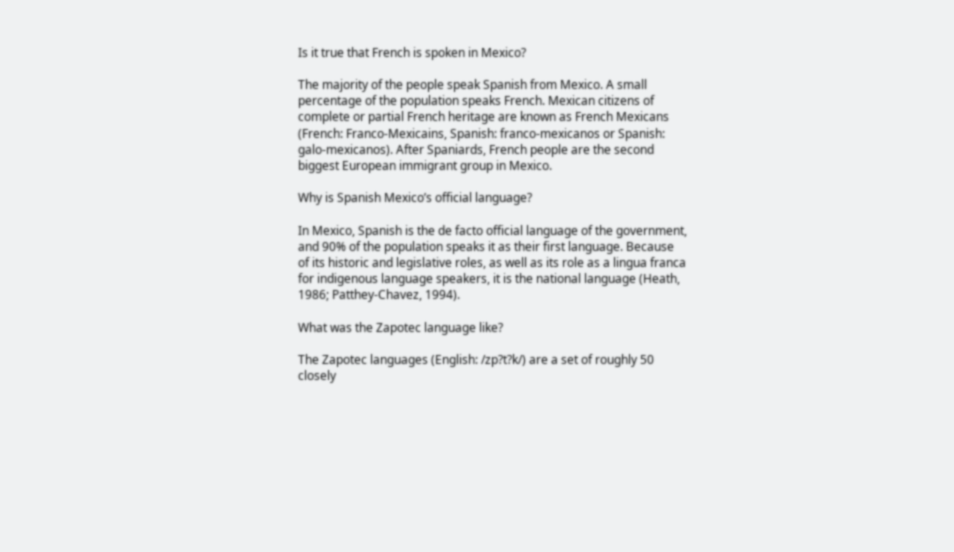Is it true that French is spoken in Mexico?

The majority of the people speak Spanish from Mexico. A small percentage of the population speaks French. Mexican citizens of complete or partial French heritage are known as French Mexicans (French: Franco-Mexicains, Spanish: franco-mexicanos or Spanish: galo-mexicanos). After Spaniards, French people are the second biggest European immigrant group in Mexico.

Why is Spanish Mexico’s official language?

In Mexico, Spanish is the de facto official language of the government, and 90% of the population speaks it as their first language. Because of its historic and legislative roles, as well as its role as a lingua franca for indigenous language speakers, it is the national language (Heath, 1986; Patthey-Chavez, 1994).

What was the Zapotec language like?

The Zapotec languages (English: /zp?t?k/) are a set of roughly 50 closely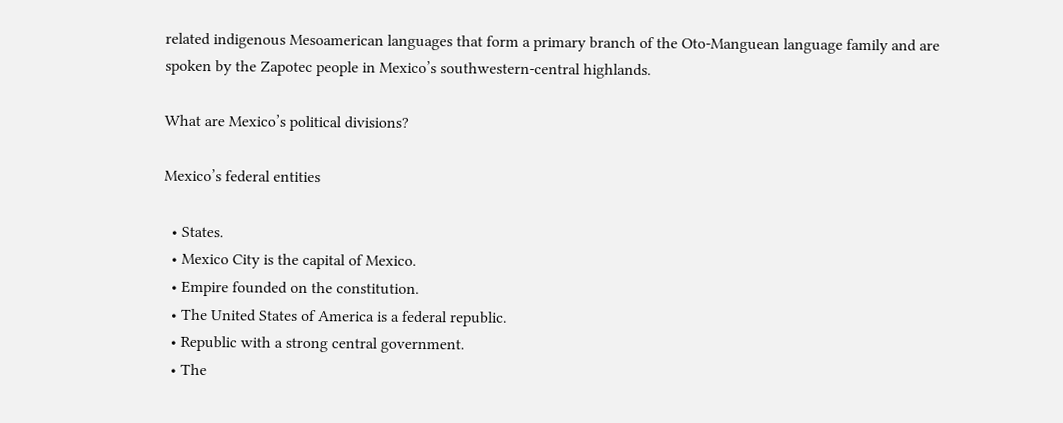related indigenous Mesoamerican languages that form a primary branch of the Oto-Manguean language family and are spoken by the Zapotec people in Mexico’s southwestern-central highlands.

What are Mexico’s political divisions?

Mexico’s federal entities

  • States.
  • Mexico City is the capital of Mexico.
  • Empire founded on the constitution.
  • The United States of America is a federal republic.
  • Republic with a strong central government.
  • The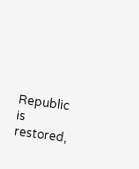Republic is restored,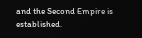and the Second Empire is established.